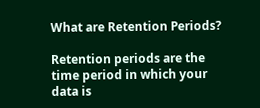What are Retention Periods?

Retention periods are the time period in which your data is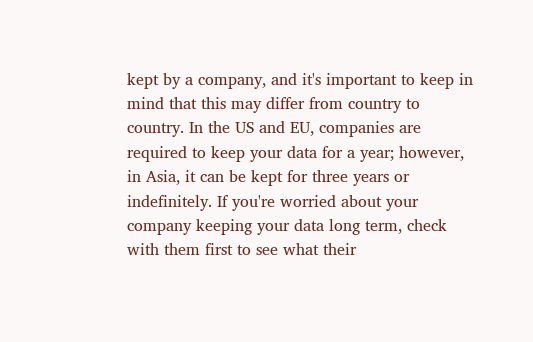kept by a company, and it's important to keep in mind that this may differ from country to country. In the US and EU, companies are required to keep your data for a year; however, in Asia, it can be kept for three years or indefinitely. If you're worried about your company keeping your data long term, check with them first to see what their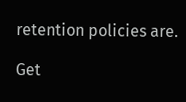retention policies are.

Get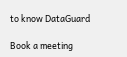to know DataGuard

Book a meeting